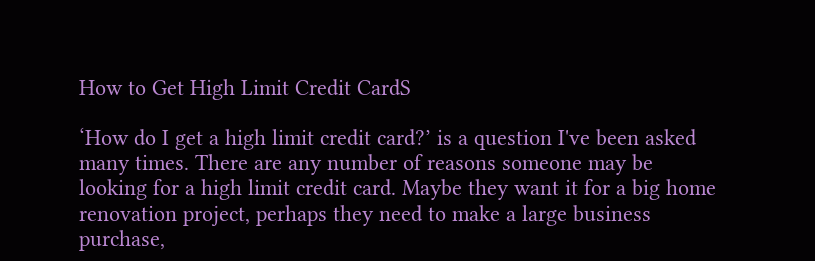How to Get High Limit Credit CardS

‘How do I get a high limit credit card?’ is a question I've been asked many times. There are any number of reasons someone may be looking for a high limit credit card. Maybe they want it for a big home renovation project, perhaps they need to make a large business purchase,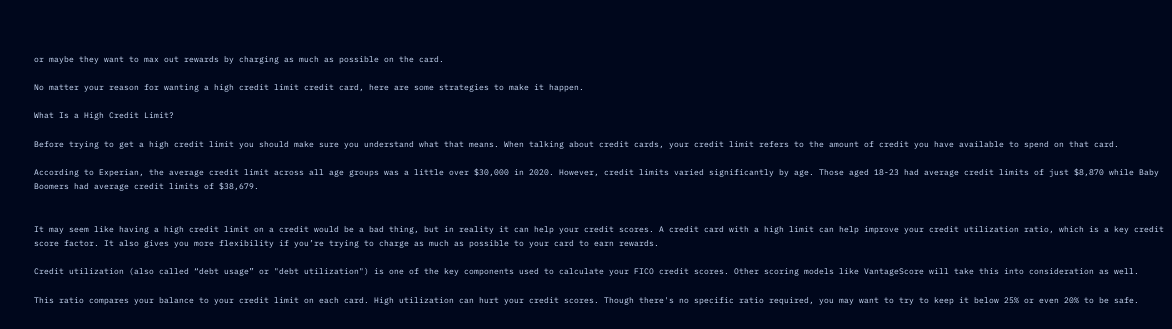or maybe they want to max out rewards by charging as much as possible on the card.

No matter your reason for wanting a high credit limit credit card, here are some strategies to make it happen.

What Is a High Credit Limit?

Before trying to get a high credit limit you should make sure you understand what that means. When talking about credit cards, your credit limit refers to the amount of credit you have available to spend on that card.

According to Experian, the average credit limit across all age groups was a little over $30,000 in 2020. However, credit limits varied significantly by age. Those aged 18-23 had average credit limits of just $8,870 while Baby Boomers had average credit limits of $38,679.


It may seem like having a high credit limit on a credit would be a bad thing, but in reality it can help your credit scores. A credit card with a high limit can help improve your credit utilization ratio, which is a key credit score factor. It also gives you more flexibility if you’re trying to charge as much as possible to your card to earn rewards.

Credit utilization (also called “debt usage” or "debt utilization") is one of the key components used to calculate your FICO credit scores. Other scoring models like VantageScore will take this into consideration as well.

This ratio compares your balance to your credit limit on each card. High utilization can hurt your credit scores. Though there's no specific ratio required, you may want to try to keep it below 25% or even 20% to be safe.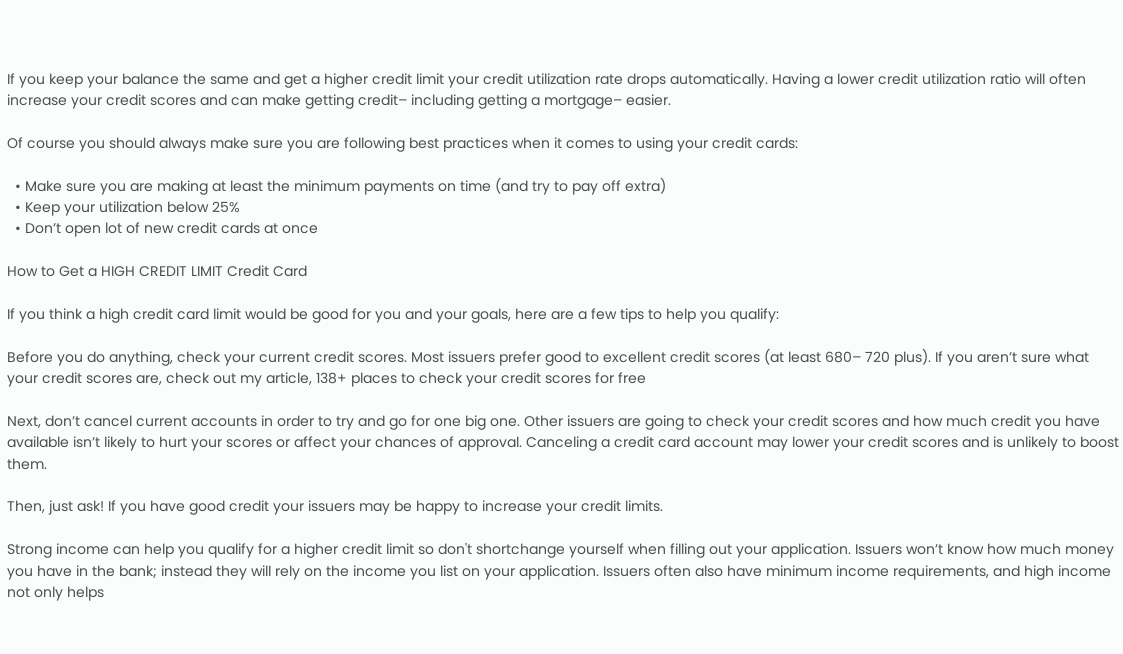If you keep your balance the same and get a higher credit limit your credit utilization rate drops automatically. Having a lower credit utilization ratio will often increase your credit scores and can make getting credit– including getting a mortgage– easier.

Of course you should always make sure you are following best practices when it comes to using your credit cards:

  • Make sure you are making at least the minimum payments on time (and try to pay off extra)
  • Keep your utilization below 25%
  • Don’t open lot of new credit cards at once

How to Get a HIGH CREDIT LIMIT Credit Card

If you think a high credit card limit would be good for you and your goals, here are a few tips to help you qualify:

Before you do anything, check your current credit scores. Most issuers prefer good to excellent credit scores (at least 680– 720 plus). If you aren’t sure what your credit scores are, check out my article, 138+ places to check your credit scores for free

Next, don’t cancel current accounts in order to try and go for one big one. Other issuers are going to check your credit scores and how much credit you have available isn’t likely to hurt your scores or affect your chances of approval. Canceling a credit card account may lower your credit scores and is unlikely to boost them.

Then, just ask! If you have good credit your issuers may be happy to increase your credit limits.

Strong income can help you qualify for a higher credit limit so don't shortchange yourself when filling out your application. Issuers won’t know how much money you have in the bank; instead they will rely on the income you list on your application. Issuers often also have minimum income requirements, and high income not only helps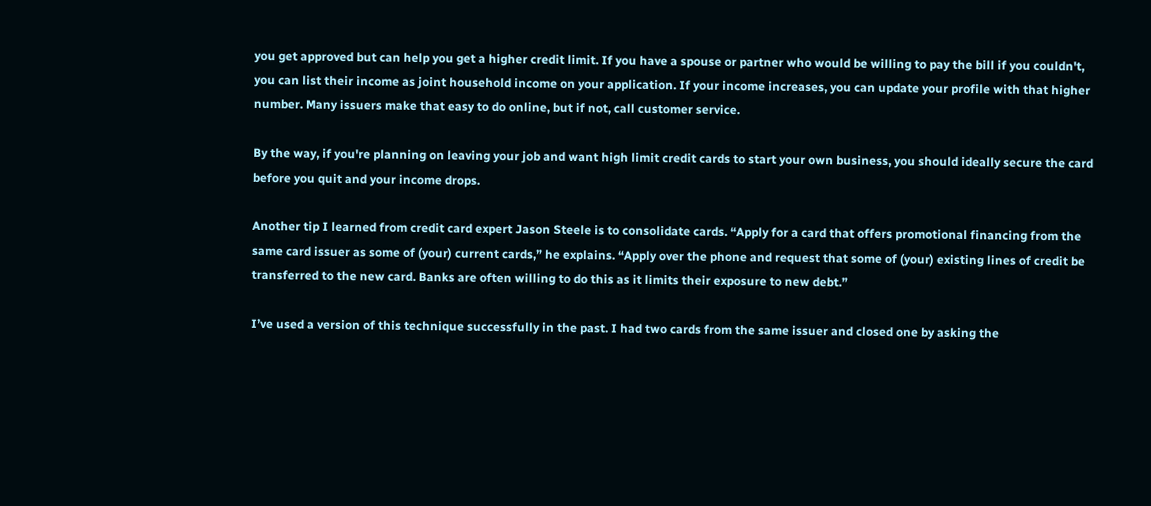you get approved but can help you get a higher credit limit. If you have a spouse or partner who would be willing to pay the bill if you couldn't, you can list their income as joint household income on your application. If your income increases, you can update your profile with that higher number. Many issuers make that easy to do online, but if not, call customer service.

By the way, if you're planning on leaving your job and want high limit credit cards to start your own business, you should ideally secure the card before you quit and your income drops.

Another tip I learned from credit card expert Jason Steele is to consolidate cards. “Apply for a card that offers promotional financing from the same card issuer as some of (your) current cards,” he explains. “Apply over the phone and request that some of (your) existing lines of credit be transferred to the new card. Banks are often willing to do this as it limits their exposure to new debt.”

I’ve used a version of this technique successfully in the past. I had two cards from the same issuer and closed one by asking the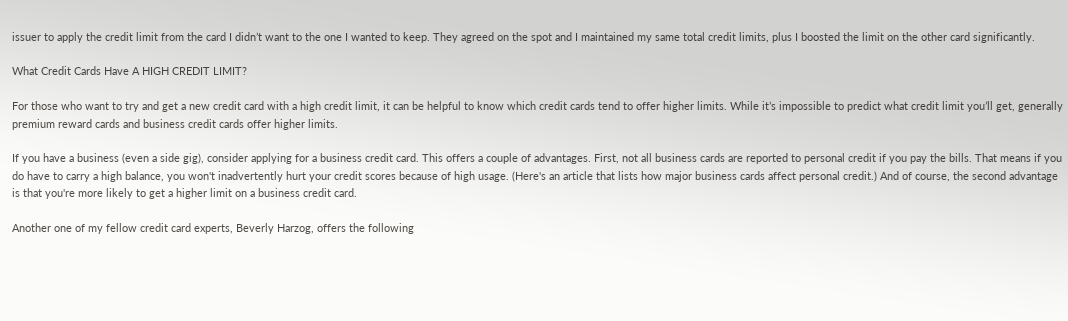issuer to apply the credit limit from the card I didn’t want to the one I wanted to keep. They agreed on the spot and I maintained my same total credit limits, plus I boosted the limit on the other card significantly.

What Credit Cards Have A HIGH CREDIT LIMIT?

For those who want to try and get a new credit card with a high credit limit, it can be helpful to know which credit cards tend to offer higher limits. While it’s impossible to predict what credit limit you’ll get, generally premium reward cards and business credit cards offer higher limits.

If you have a business (even a side gig), consider applying for a business credit card. This offers a couple of advantages. First, not all business cards are reported to personal credit if you pay the bills. That means if you do have to carry a high balance, you won't inadvertently hurt your credit scores because of high usage. (Here's an article that lists how major business cards affect personal credit.) And of course, the second advantage is that you're more likely to get a higher limit on a business credit card.

Another one of my fellow credit card experts, Beverly Harzog, offers the following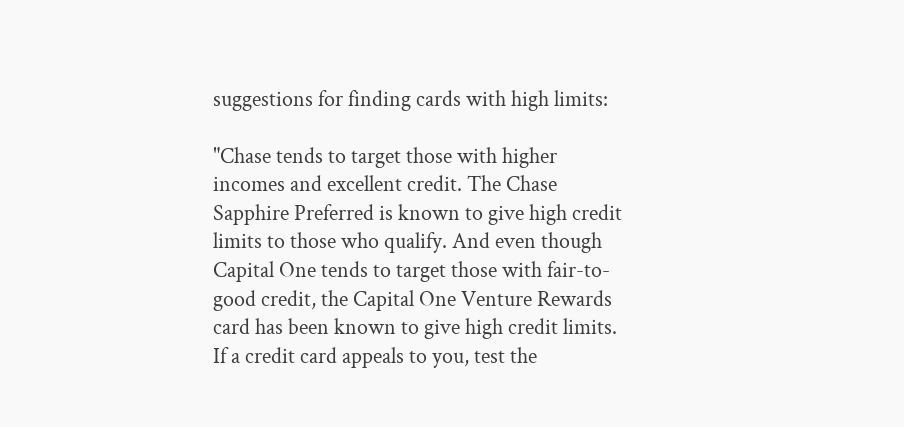suggestions for finding cards with high limits:

"Chase tends to target those with higher incomes and excellent credit. The Chase Sapphire Preferred is known to give high credit limits to those who qualify. And even though Capital One tends to target those with fair-to-good credit, the Capital One Venture Rewards card has been known to give high credit limits. If a credit card appeals to you, test the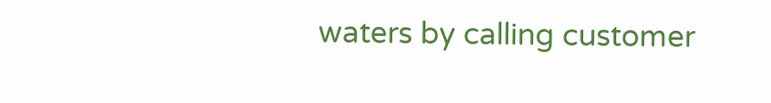waters by calling customer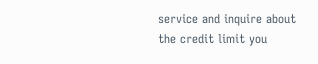service and inquire about the credit limit you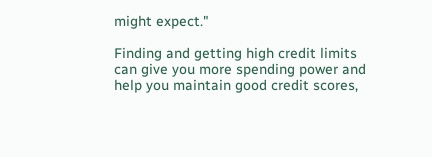might expect."

Finding and getting high credit limits can give you more spending power and help you maintain good credit scores,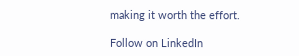making it worth the effort.

Follow on LinkedIn